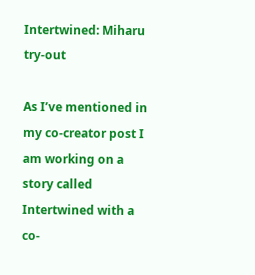Intertwined: Miharu try-out

As I’ve mentioned in my co-creator post I am working on a story called Intertwined with a co-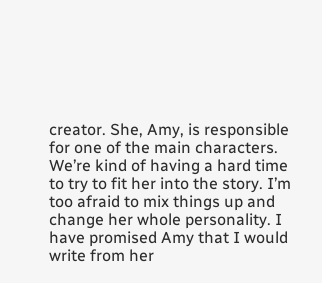creator. She, Amy, is responsible for one of the main characters. We’re kind of having a hard time to try to fit her into the story. I’m too afraid to mix things up and change her whole personality. I have promised Amy that I would write from her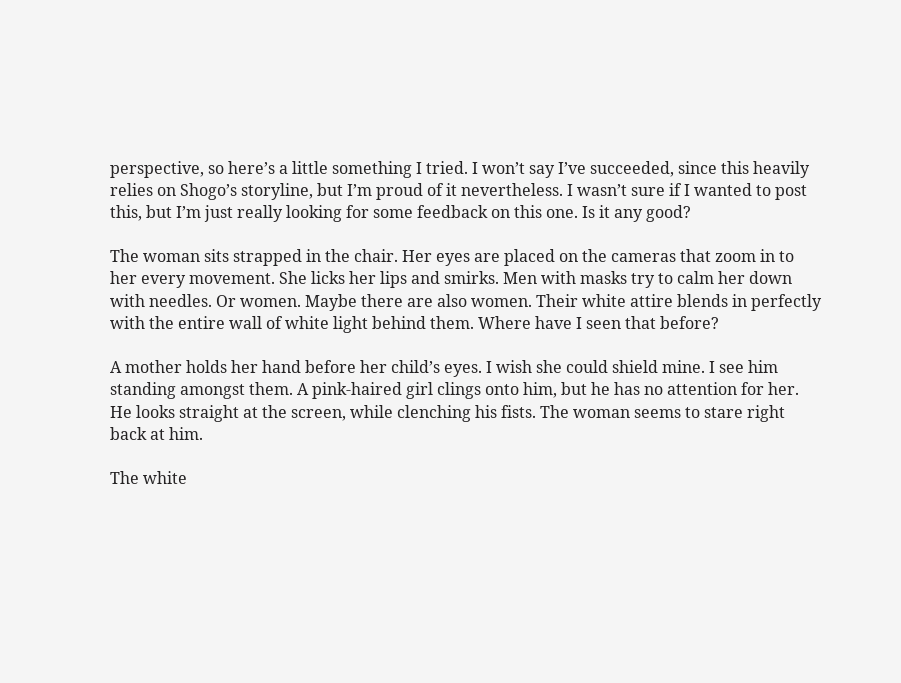perspective, so here’s a little something I tried. I won’t say I’ve succeeded, since this heavily relies on Shogo’s storyline, but I’m proud of it nevertheless. I wasn’t sure if I wanted to post this, but I’m just really looking for some feedback on this one. Is it any good?

The woman sits strapped in the chair. Her eyes are placed on the cameras that zoom in to her every movement. She licks her lips and smirks. Men with masks try to calm her down with needles. Or women. Maybe there are also women. Their white attire blends in perfectly with the entire wall of white light behind them. Where have I seen that before?

A mother holds her hand before her child’s eyes. I wish she could shield mine. I see him standing amongst them. A pink-haired girl clings onto him, but he has no attention for her. He looks straight at the screen, while clenching his fists. The woman seems to stare right back at him.

The white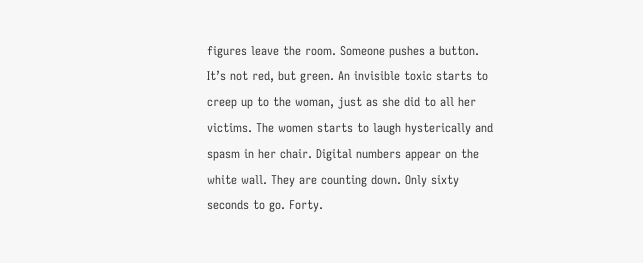figures leave the room. Someone pushes a button. It’s not red, but green. An invisible toxic starts to creep up to the woman, just as she did to all her victims. The women starts to laugh hysterically and spasm in her chair. Digital numbers appear on the white wall. They are counting down. Only sixty seconds to go. Forty.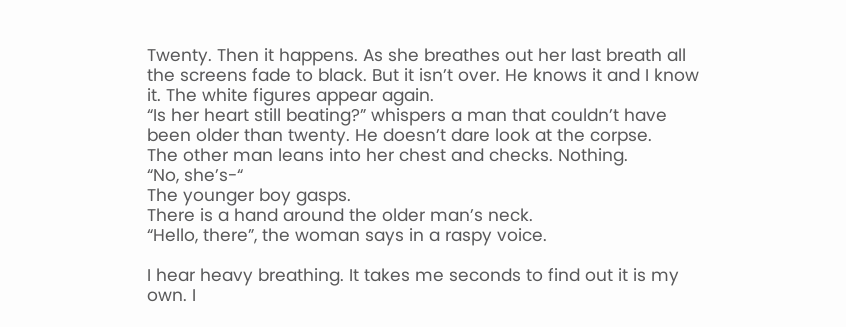Twenty. Then it happens. As she breathes out her last breath all the screens fade to black. But it isn’t over. He knows it and I know it. The white figures appear again.
“Is her heart still beating?” whispers a man that couldn’t have been older than twenty. He doesn’t dare look at the corpse.
The other man leans into her chest and checks. Nothing.
“No, she’s-“
The younger boy gasps.
There is a hand around the older man’s neck.
“Hello, there”, the woman says in a raspy voice.

I hear heavy breathing. It takes me seconds to find out it is my own. I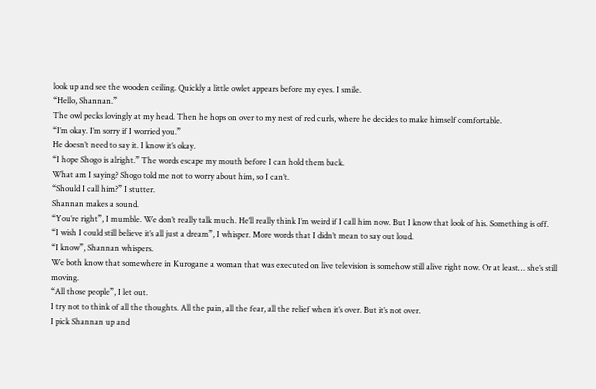look up and see the wooden ceiling. Quickly a little owlet appears before my eyes. I smile.
“Hello, Shannan.”
The owl pecks lovingly at my head. Then he hops on over to my nest of red curls, where he decides to make himself comfortable.
“I’m okay. I’m sorry if I worried you.”
He doesn’t need to say it. I know it’s okay.
“I hope Shogo is alright.” The words escape my mouth before I can hold them back.
What am I saying? Shogo told me not to worry about him, so I can’t.
“Should I call him?” I stutter.
Shannan makes a sound.
“You’re right”, I mumble. We don’t really talk much. He’ll really think I’m weird if I call him now. But I know that look of his. Something is off.
“I wish I could still believe it’s all just a dream”, I whisper. More words that I didn’t mean to say out loud.
“I know”, Shannan whispers.
We both know that somewhere in Kurogane a woman that was executed on live television is somehow still alive right now. Or at least… she’s still moving.
“All those people”, I let out.
I try not to think of all the thoughts. All the pain, all the fear, all the relief when it’s over. But it’s not over.
I pick Shannan up and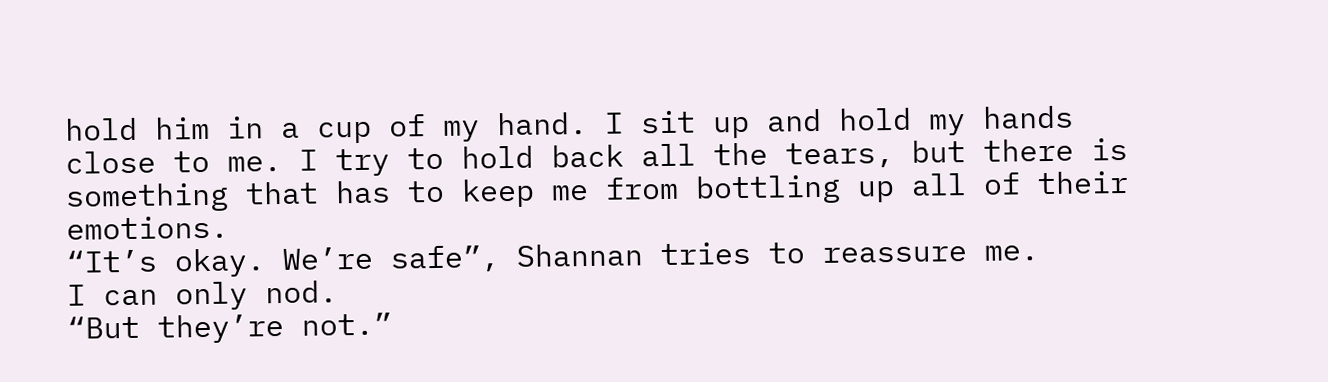hold him in a cup of my hand. I sit up and hold my hands close to me. I try to hold back all the tears, but there is something that has to keep me from bottling up all of their emotions.
“It’s okay. We’re safe”, Shannan tries to reassure me.
I can only nod.
“But they’re not.”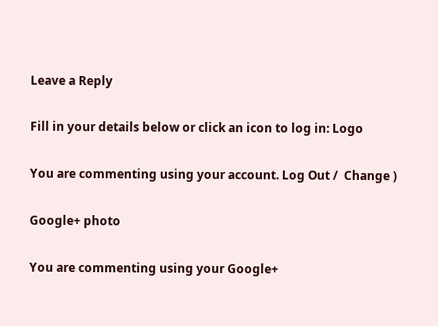Leave a Reply

Fill in your details below or click an icon to log in: Logo

You are commenting using your account. Log Out /  Change )

Google+ photo

You are commenting using your Google+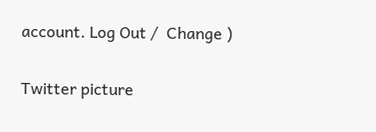account. Log Out /  Change )

Twitter picture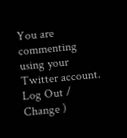You are commenting using your Twitter account. Log Out /  Change )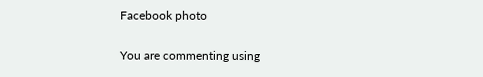Facebook photo

You are commenting using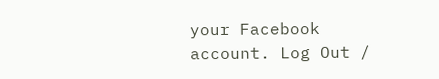your Facebook account. Log Out /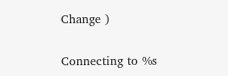Change )


Connecting to %s